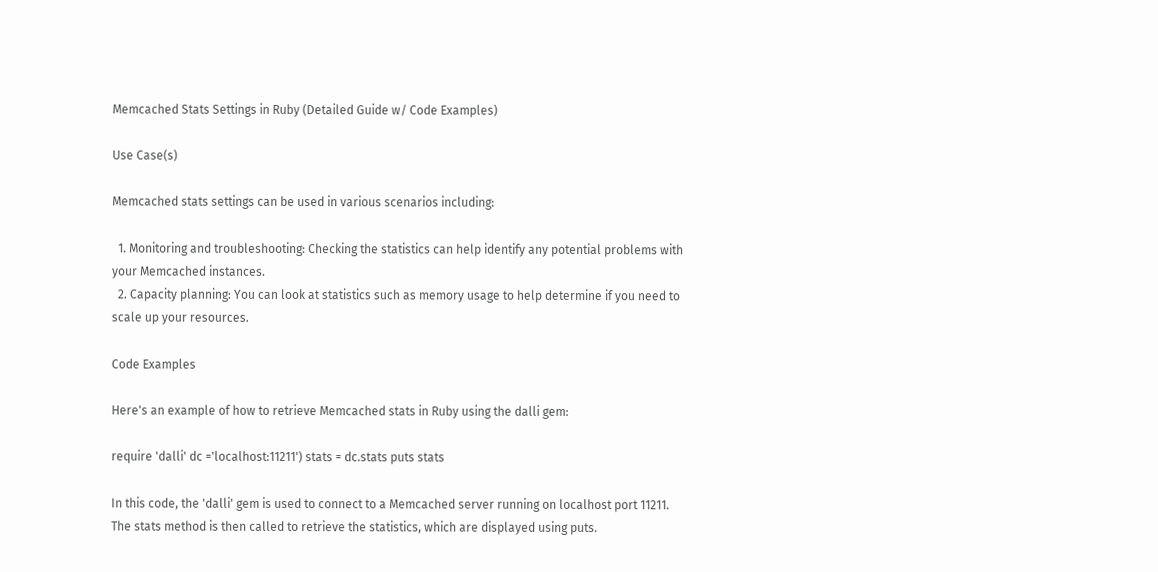Memcached Stats Settings in Ruby (Detailed Guide w/ Code Examples)

Use Case(s)

Memcached stats settings can be used in various scenarios including:

  1. Monitoring and troubleshooting: Checking the statistics can help identify any potential problems with your Memcached instances.
  2. Capacity planning: You can look at statistics such as memory usage to help determine if you need to scale up your resources.

Code Examples

Here's an example of how to retrieve Memcached stats in Ruby using the dalli gem:

require 'dalli' dc ='localhost:11211') stats = dc.stats puts stats

In this code, the 'dalli' gem is used to connect to a Memcached server running on localhost port 11211. The stats method is then called to retrieve the statistics, which are displayed using puts.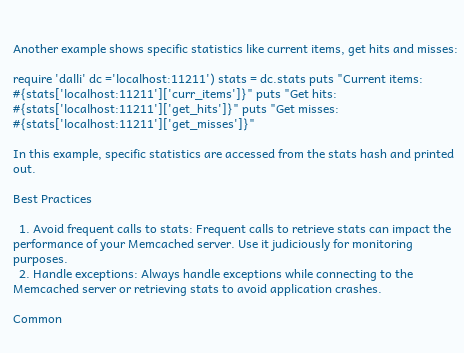Another example shows specific statistics like current items, get hits and misses:

require 'dalli' dc ='localhost:11211') stats = dc.stats puts "Current items: #{stats['localhost:11211']['curr_items']}" puts "Get hits: #{stats['localhost:11211']['get_hits']}" puts "Get misses: #{stats['localhost:11211']['get_misses']}"

In this example, specific statistics are accessed from the stats hash and printed out.

Best Practices

  1. Avoid frequent calls to stats: Frequent calls to retrieve stats can impact the performance of your Memcached server. Use it judiciously for monitoring purposes.
  2. Handle exceptions: Always handle exceptions while connecting to the Memcached server or retrieving stats to avoid application crashes.

Common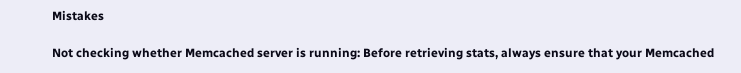Mistakes

Not checking whether Memcached server is running: Before retrieving stats, always ensure that your Memcached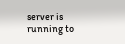server is running to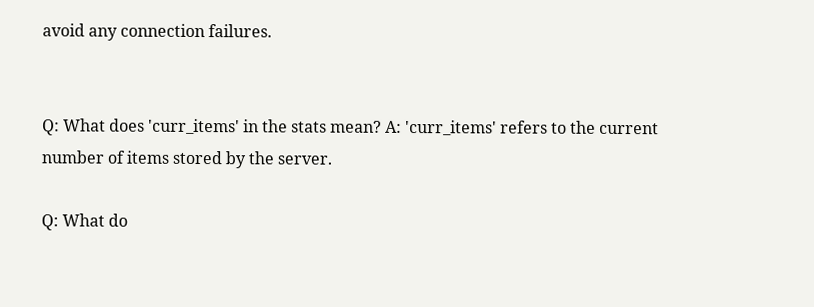avoid any connection failures.


Q: What does 'curr_items' in the stats mean? A: 'curr_items' refers to the current number of items stored by the server.

Q: What do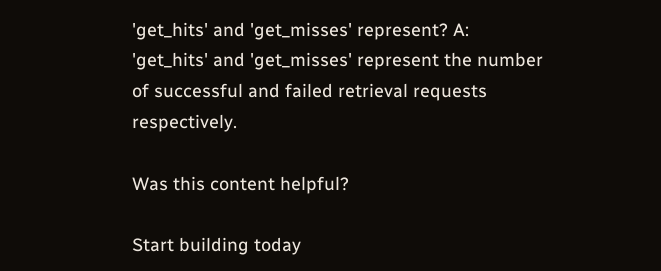'get_hits' and 'get_misses' represent? A: 'get_hits' and 'get_misses' represent the number of successful and failed retrieval requests respectively.

Was this content helpful?

Start building today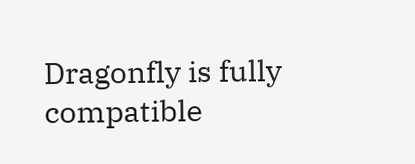Dragonfly is fully compatible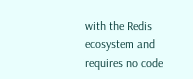with the Redis ecosystem and requires no code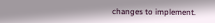changes to implement.